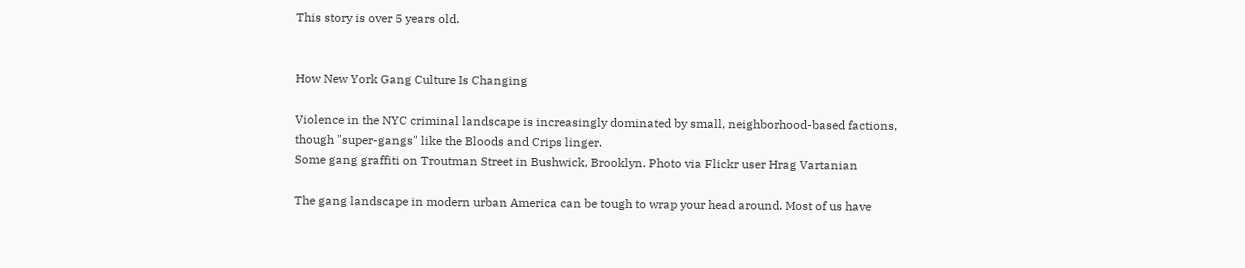This story is over 5 years old.


How New York Gang Culture Is Changing

Violence in the NYC criminal landscape is increasingly dominated by small, neighborhood-based factions, though "super-gangs" like the Bloods and Crips linger.
Some gang graffiti on Troutman Street in Bushwick, Brooklyn. Photo via Flickr user Hrag Vartanian

The gang landscape in modern urban America can be tough to wrap your head around. Most of us have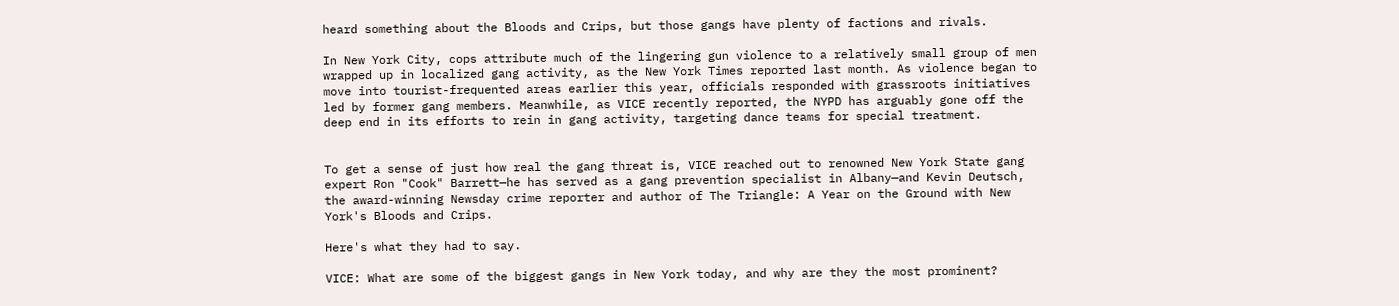heard something about the Bloods and Crips, but those gangs have plenty of factions and rivals.

In New York City, cops attribute much of the lingering gun violence to a relatively small group of men wrapped up in localized gang activity, as the New York Times reported last month. As violence began to move into tourist-frequented areas earlier this year, officials responded with grassroots initiatives led by former gang members. Meanwhile, as VICE recently reported, the NYPD has arguably gone off the deep end in its efforts to rein in gang activity, targeting dance teams for special treatment.


To get a sense of just how real the gang threat is, VICE reached out to renowned New York State gang expert Ron "Cook" Barrett—he has served as a gang prevention specialist in Albany—and Kevin Deutsch, the award-winning Newsday crime reporter and author of The Triangle: A Year on the Ground with New York's Bloods and Crips.

Here's what they had to say.

VICE: What are some of the biggest gangs in New York today, and why are they the most prominent?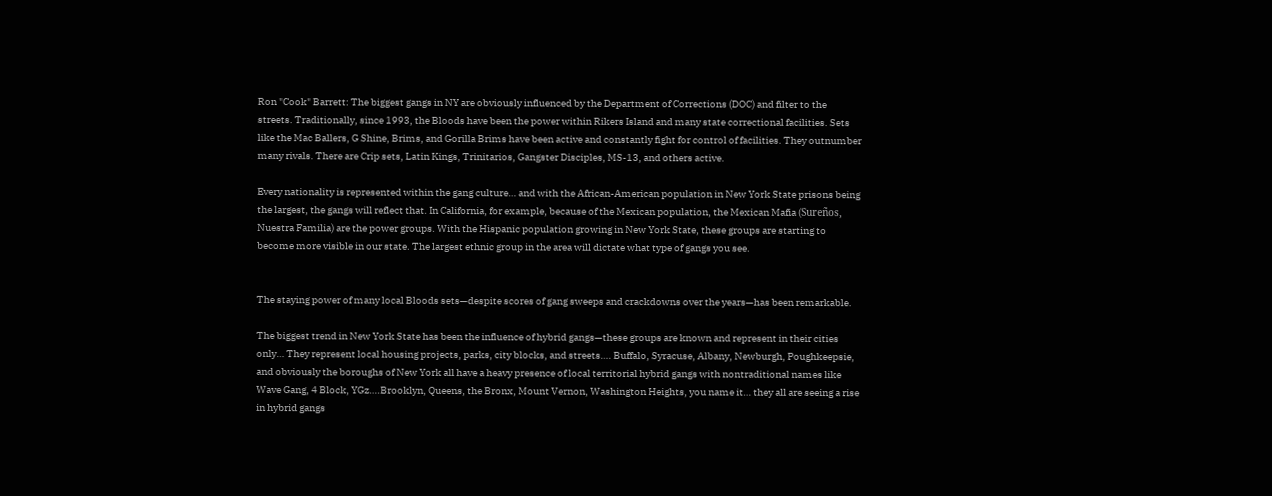Ron "Cook" Barrett: The biggest gangs in NY are obviously influenced by the Department of Corrections (DOC) and filter to the streets. Traditionally, since 1993, the Bloods have been the power within Rikers Island and many state correctional facilities. Sets like the Mac Ballers, G Shine, Brims, and Gorilla Brims have been active and constantly fight for control of facilities. They outnumber many rivals. There are Crip sets, Latin Kings, Trinitarios, Gangster Disciples, MS-13, and others active.

Every nationality is represented within the gang culture… and with the African-American population in New York State prisons being the largest, the gangs will reflect that. In California, for example, because of the Mexican population, the Mexican Mafia (Sureños, Nuestra Familia) are the power groups. With the Hispanic population growing in New York State, these groups are starting to become more visible in our state. The largest ethnic group in the area will dictate what type of gangs you see.


The staying power of many local Bloods sets—despite scores of gang sweeps and crackdowns over the years—has been remarkable.

The biggest trend in New York State has been the influence of hybrid gangs—these groups are known and represent in their cities only… They represent local housing projects, parks, city blocks, and streets…. Buffalo, Syracuse, Albany, Newburgh, Poughkeepsie, and obviously the boroughs of New York all have a heavy presence of local territorial hybrid gangs with nontraditional names like Wave Gang, 4 Block, YGz….Brooklyn, Queens, the Bronx, Mount Vernon, Washington Heights, you name it… they all are seeing a rise in hybrid gangs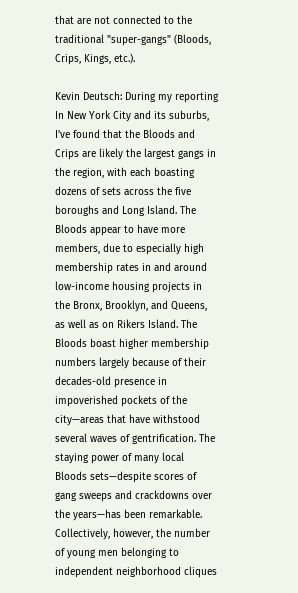that are not connected to the traditional "super-gangs" (Bloods, Crips, Kings, etc.).

Kevin Deutsch: During my reporting In New York City and its suburbs, I've found that the Bloods and Crips are likely the largest gangs in the region, with each boasting dozens of sets across the five boroughs and Long Island. The Bloods appear to have more members, due to especially high membership rates in and around low-income housing projects in the Bronx, Brooklyn, and Queens, as well as on Rikers Island. The Bloods boast higher membership numbers largely because of their decades-old presence in impoverished pockets of the city—areas that have withstood several waves of gentrification. The staying power of many local Bloods sets—despite scores of gang sweeps and crackdowns over the years—has been remarkable. Collectively, however, the number of young men belonging to independent neighborhood cliques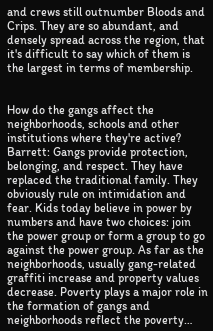and crews still outnumber Bloods and Crips. They are so abundant, and densely spread across the region, that it's difficult to say which of them is the largest in terms of membership.


How do the gangs affect the neighborhoods, schools and other institutions where they're active?
Barrett: Gangs provide protection, belonging, and respect. They have replaced the traditional family. They obviously rule on intimidation and fear. Kids today believe in power by numbers and have two choices: join the power group or form a group to go against the power group. As far as the neighborhoods, usually gang-related graffiti increase and property values decrease. Poverty plays a major role in the formation of gangs and neighborhoods reflect the poverty…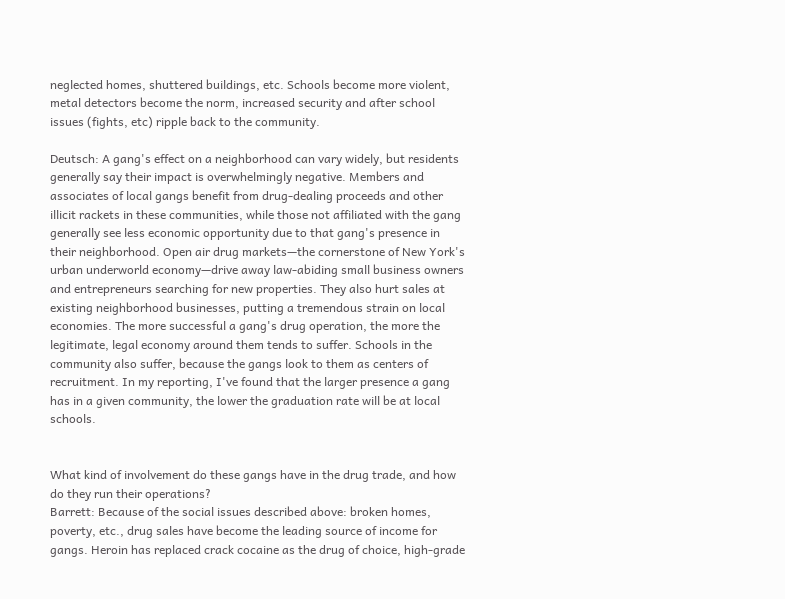neglected homes, shuttered buildings, etc. Schools become more violent, metal detectors become the norm, increased security and after school issues (fights, etc) ripple back to the community.

Deutsch: A gang's effect on a neighborhood can vary widely, but residents generally say their impact is overwhelmingly negative. Members and associates of local gangs benefit from drug-dealing proceeds and other illicit rackets in these communities, while those not affiliated with the gang generally see less economic opportunity due to that gang's presence in their neighborhood. Open air drug markets—the cornerstone of New York's urban underworld economy—drive away law-abiding small business owners and entrepreneurs searching for new properties. They also hurt sales at existing neighborhood businesses, putting a tremendous strain on local economies. The more successful a gang's drug operation, the more the legitimate, legal economy around them tends to suffer. Schools in the community also suffer, because the gangs look to them as centers of recruitment. In my reporting, I've found that the larger presence a gang has in a given community, the lower the graduation rate will be at local schools.


What kind of involvement do these gangs have in the drug trade, and how do they run their operations?
Barrett: Because of the social issues described above: broken homes, poverty, etc., drug sales have become the leading source of income for gangs. Heroin has replaced crack cocaine as the drug of choice, high-grade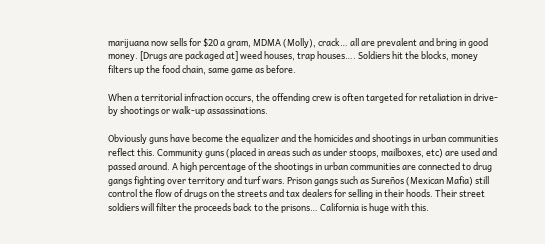marijuana now sells for $20 a gram, MDMA (Molly), crack… all are prevalent and bring in good money. [Drugs are packaged at] weed houses, trap houses…. Soldiers hit the blocks, money filters up the food chain, same game as before.

When a territorial infraction occurs, the offending crew is often targeted for retaliation in drive-by shootings or walk-up assassinations.

Obviously guns have become the equalizer and the homicides and shootings in urban communities reflect this. Community guns (placed in areas such as under stoops, mailboxes, etc) are used and passed around. A high percentage of the shootings in urban communities are connected to drug gangs fighting over territory and turf wars. Prison gangs such as Sureños (Mexican Mafia) still control the flow of drugs on the streets and tax dealers for selling in their hoods. Their street soldiers will filter the proceeds back to the prisons… California is huge with this.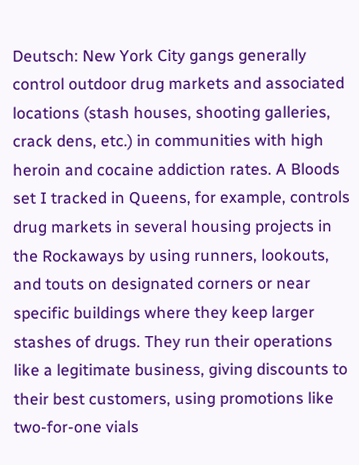Deutsch: New York City gangs generally control outdoor drug markets and associated locations (stash houses, shooting galleries, crack dens, etc.) in communities with high heroin and cocaine addiction rates. A Bloods set I tracked in Queens, for example, controls drug markets in several housing projects in the Rockaways by using runners, lookouts, and touts on designated corners or near specific buildings where they keep larger stashes of drugs. They run their operations like a legitimate business, giving discounts to their best customers, using promotions like two-for-one vials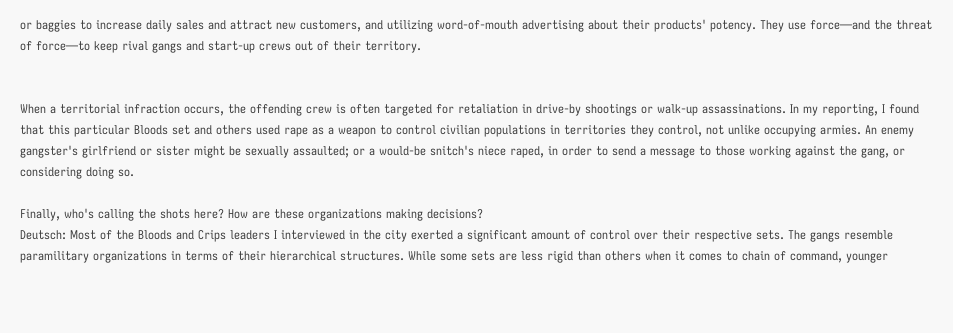or baggies to increase daily sales and attract new customers, and utilizing word-of-mouth advertising about their products' potency. They use force—and the threat of force—to keep rival gangs and start-up crews out of their territory.


When a territorial infraction occurs, the offending crew is often targeted for retaliation in drive-by shootings or walk-up assassinations. In my reporting, I found that this particular Bloods set and others used rape as a weapon to control civilian populations in territories they control, not unlike occupying armies. An enemy gangster's girlfriend or sister might be sexually assaulted; or a would-be snitch's niece raped, in order to send a message to those working against the gang, or considering doing so.

Finally, who's calling the shots here? How are these organizations making decisions?
Deutsch: Most of the Bloods and Crips leaders I interviewed in the city exerted a significant amount of control over their respective sets. The gangs resemble paramilitary organizations in terms of their hierarchical structures. While some sets are less rigid than others when it comes to chain of command, younger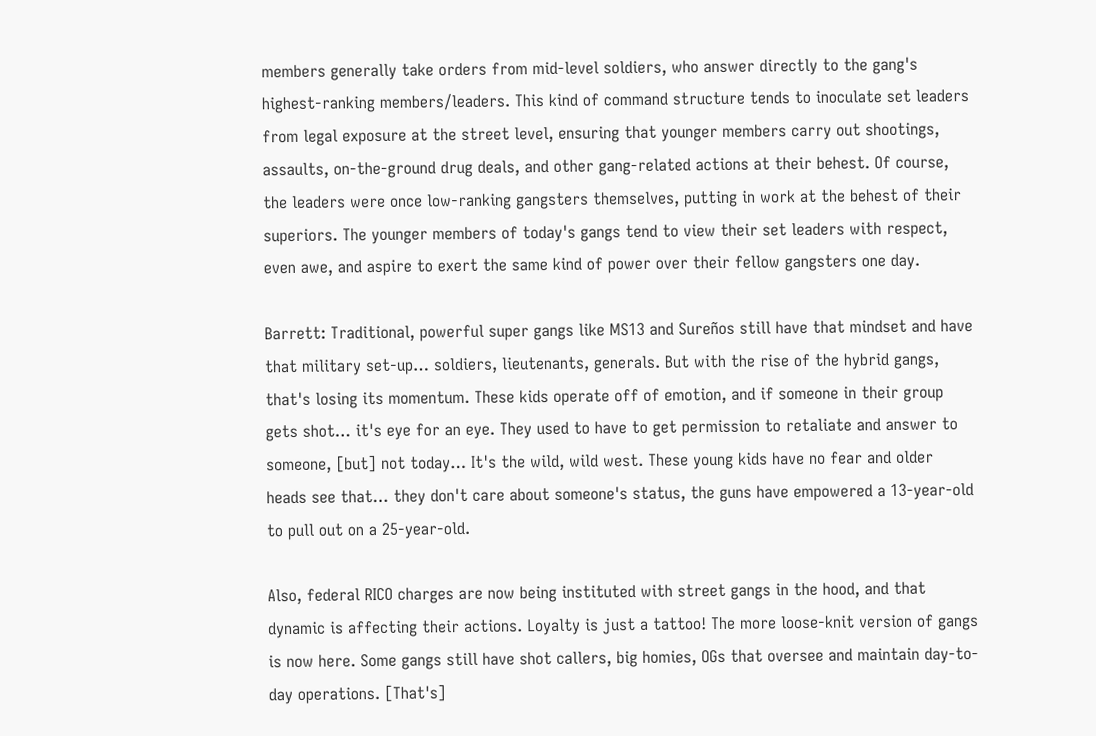members generally take orders from mid-level soldiers, who answer directly to the gang's highest-ranking members/leaders. This kind of command structure tends to inoculate set leaders from legal exposure at the street level, ensuring that younger members carry out shootings, assaults, on-the-ground drug deals, and other gang-related actions at their behest. Of course, the leaders were once low-ranking gangsters themselves, putting in work at the behest of their superiors. The younger members of today's gangs tend to view their set leaders with respect, even awe, and aspire to exert the same kind of power over their fellow gangsters one day.

Barrett: Traditional, powerful super gangs like MS13 and Sureños still have that mindset and have that military set-up… soldiers, lieutenants, generals. But with the rise of the hybrid gangs, that's losing its momentum. These kids operate off of emotion, and if someone in their group gets shot… it's eye for an eye. They used to have to get permission to retaliate and answer to someone, [but] not today… It's the wild, wild west. These young kids have no fear and older heads see that… they don't care about someone's status, the guns have empowered a 13-year-old to pull out on a 25-year-old.

Also, federal RICO charges are now being instituted with street gangs in the hood, and that dynamic is affecting their actions. Loyalty is just a tattoo! The more loose-knit version of gangs is now here. Some gangs still have shot callers, big homies, OGs that oversee and maintain day-to-day operations. [That's]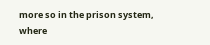more so in the prison system, where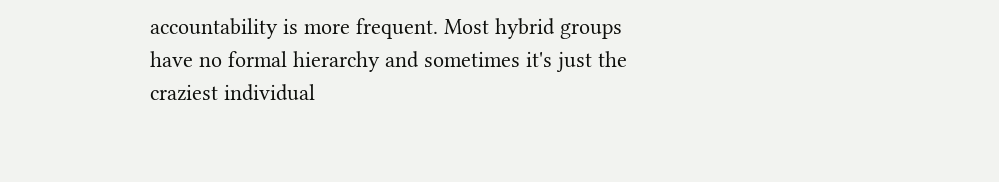accountability is more frequent. Most hybrid groups have no formal hierarchy and sometimes it's just the craziest individual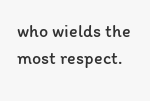who wields the most respect.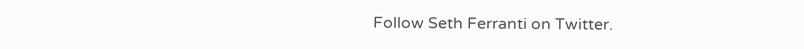Follow Seth Ferranti on Twitter.